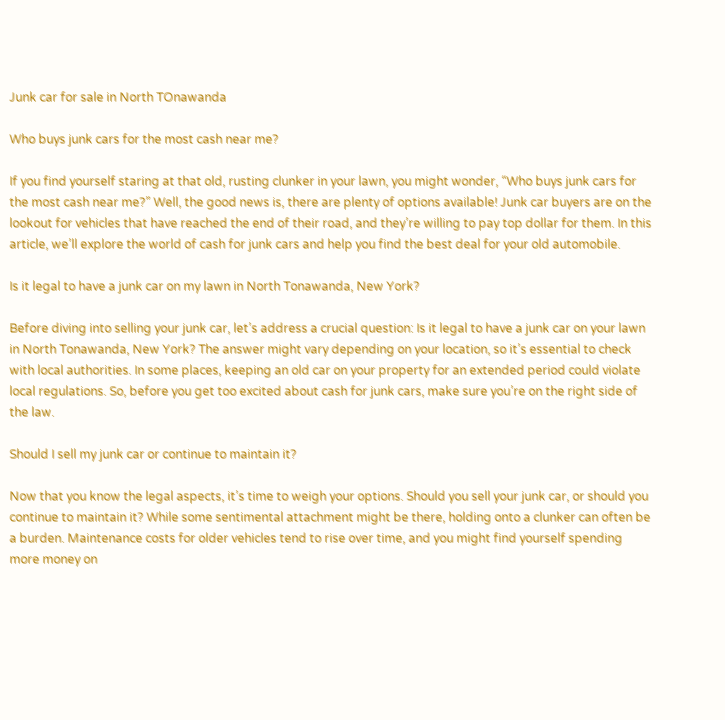Junk car for sale in North TOnawanda

Who buys junk cars for the most cash near me?

If you find yourself staring at that old, rusting clunker in your lawn, you might wonder, “Who buys junk cars for the most cash near me?” Well, the good news is, there are plenty of options available! Junk car buyers are on the lookout for vehicles that have reached the end of their road, and they’re willing to pay top dollar for them. In this article, we’ll explore the world of cash for junk cars and help you find the best deal for your old automobile.

Is it legal to have a junk car on my lawn in North Tonawanda, New York?

Before diving into selling your junk car, let’s address a crucial question: Is it legal to have a junk car on your lawn in North Tonawanda, New York? The answer might vary depending on your location, so it’s essential to check with local authorities. In some places, keeping an old car on your property for an extended period could violate local regulations. So, before you get too excited about cash for junk cars, make sure you’re on the right side of the law.

Should I sell my junk car or continue to maintain it?

Now that you know the legal aspects, it’s time to weigh your options. Should you sell your junk car, or should you continue to maintain it? While some sentimental attachment might be there, holding onto a clunker can often be a burden. Maintenance costs for older vehicles tend to rise over time, and you might find yourself spending more money on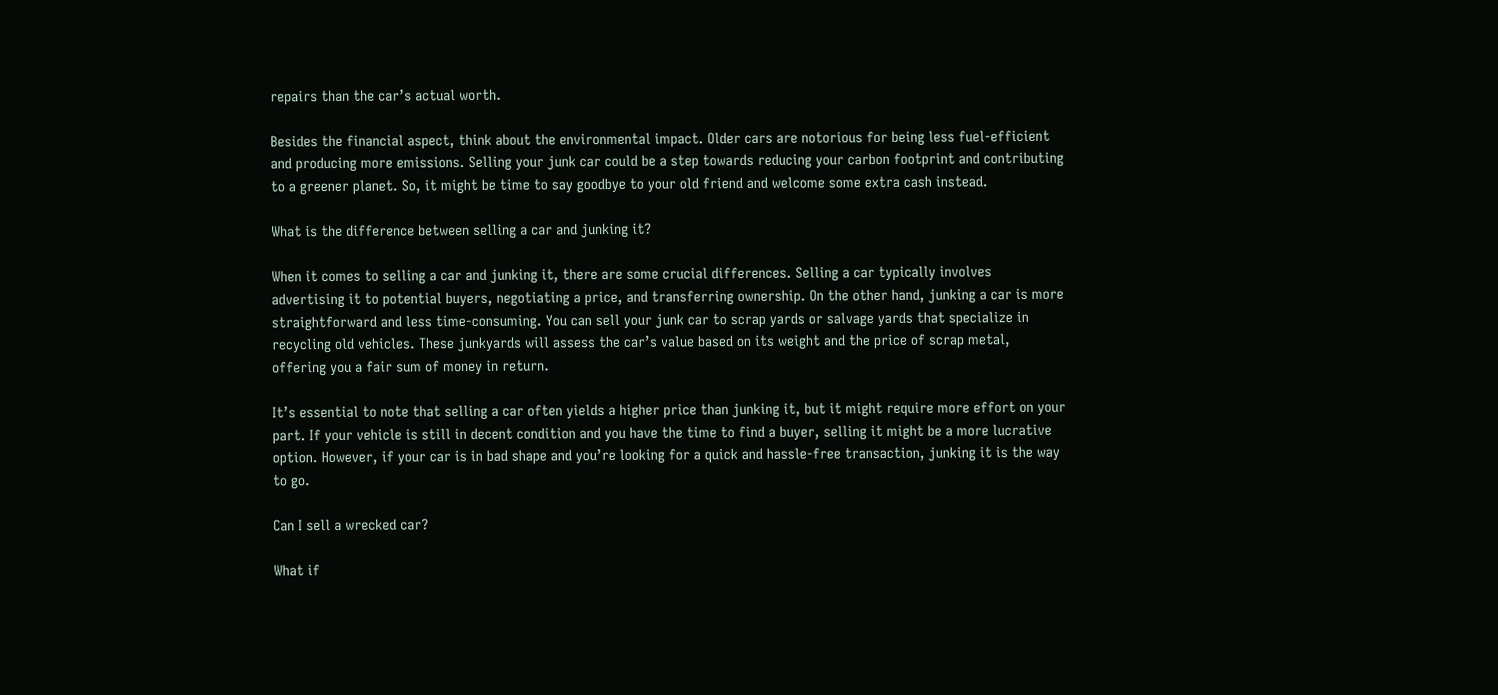repairs than the car’s actual worth.

Besides the financial aspect, think about the environmental impact. Older cars are notorious for being less fuel-efficient and producing more emissions. Selling your junk car could be a step towards reducing your carbon footprint and contributing to a greener planet. So, it might be time to say goodbye to your old friend and welcome some extra cash instead.

What is the difference between selling a car and junking it?

When it comes to selling a car and junking it, there are some crucial differences. Selling a car typically involves advertising it to potential buyers, negotiating a price, and transferring ownership. On the other hand, junking a car is more straightforward and less time-consuming. You can sell your junk car to scrap yards or salvage yards that specialize in recycling old vehicles. These junkyards will assess the car’s value based on its weight and the price of scrap metal, offering you a fair sum of money in return.

It’s essential to note that selling a car often yields a higher price than junking it, but it might require more effort on your part. If your vehicle is still in decent condition and you have the time to find a buyer, selling it might be a more lucrative option. However, if your car is in bad shape and you’re looking for a quick and hassle-free transaction, junking it is the way to go.

Can I sell a wrecked car?

What if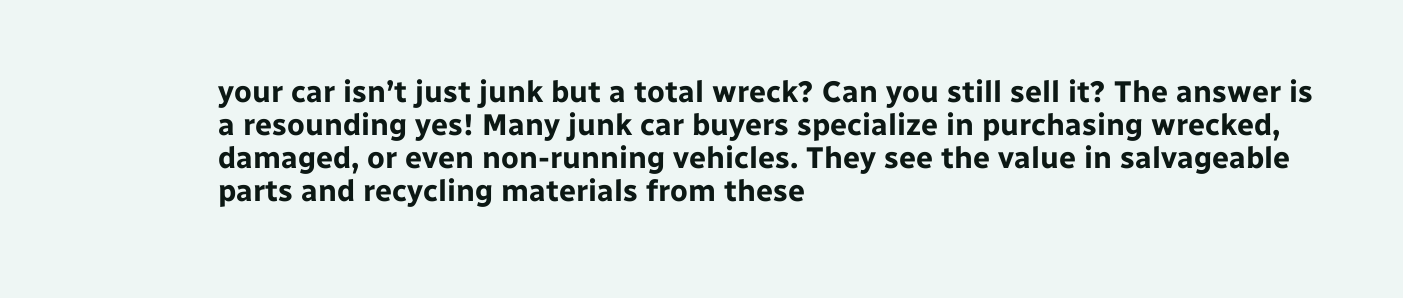your car isn’t just junk but a total wreck? Can you still sell it? The answer is a resounding yes! Many junk car buyers specialize in purchasing wrecked, damaged, or even non-running vehicles. They see the value in salvageable parts and recycling materials from these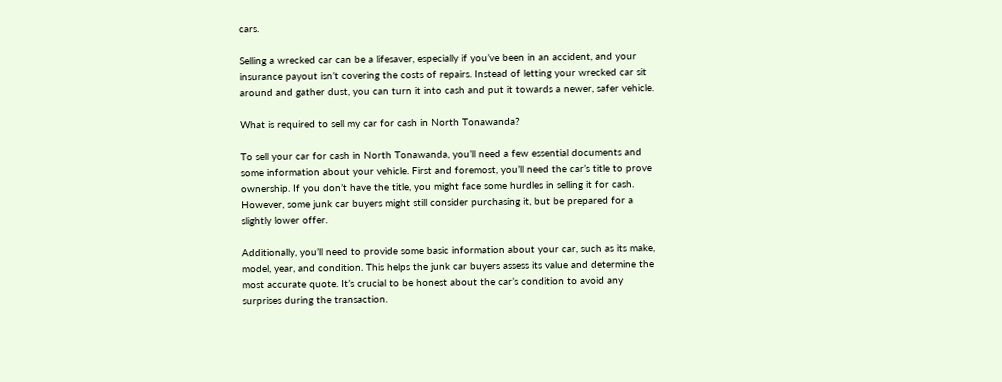cars.

Selling a wrecked car can be a lifesaver, especially if you’ve been in an accident, and your insurance payout isn’t covering the costs of repairs. Instead of letting your wrecked car sit around and gather dust, you can turn it into cash and put it towards a newer, safer vehicle.

What is required to sell my car for cash in North Tonawanda?

To sell your car for cash in North Tonawanda, you’ll need a few essential documents and some information about your vehicle. First and foremost, you’ll need the car’s title to prove ownership. If you don’t have the title, you might face some hurdles in selling it for cash. However, some junk car buyers might still consider purchasing it, but be prepared for a slightly lower offer.

Additionally, you’ll need to provide some basic information about your car, such as its make, model, year, and condition. This helps the junk car buyers assess its value and determine the most accurate quote. It’s crucial to be honest about the car’s condition to avoid any surprises during the transaction.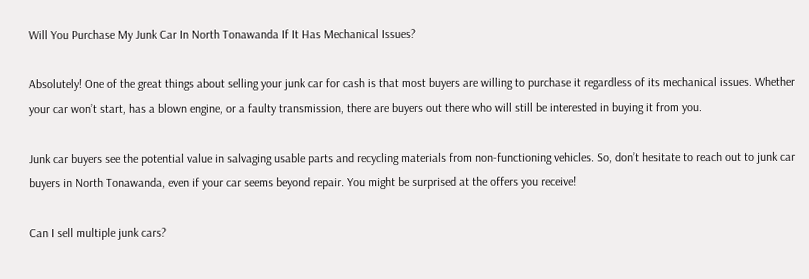Will You Purchase My Junk Car In North Tonawanda If It Has Mechanical Issues?

Absolutely! One of the great things about selling your junk car for cash is that most buyers are willing to purchase it regardless of its mechanical issues. Whether your car won’t start, has a blown engine, or a faulty transmission, there are buyers out there who will still be interested in buying it from you.

Junk car buyers see the potential value in salvaging usable parts and recycling materials from non-functioning vehicles. So, don’t hesitate to reach out to junk car buyers in North Tonawanda, even if your car seems beyond repair. You might be surprised at the offers you receive!

Can I sell multiple junk cars?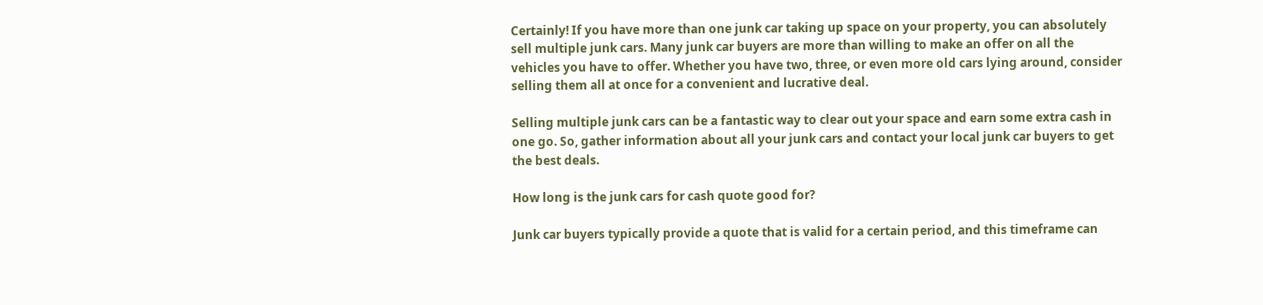Certainly! If you have more than one junk car taking up space on your property, you can absolutely sell multiple junk cars. Many junk car buyers are more than willing to make an offer on all the vehicles you have to offer. Whether you have two, three, or even more old cars lying around, consider selling them all at once for a convenient and lucrative deal.

Selling multiple junk cars can be a fantastic way to clear out your space and earn some extra cash in one go. So, gather information about all your junk cars and contact your local junk car buyers to get the best deals.

How long is the junk cars for cash quote good for?

Junk car buyers typically provide a quote that is valid for a certain period, and this timeframe can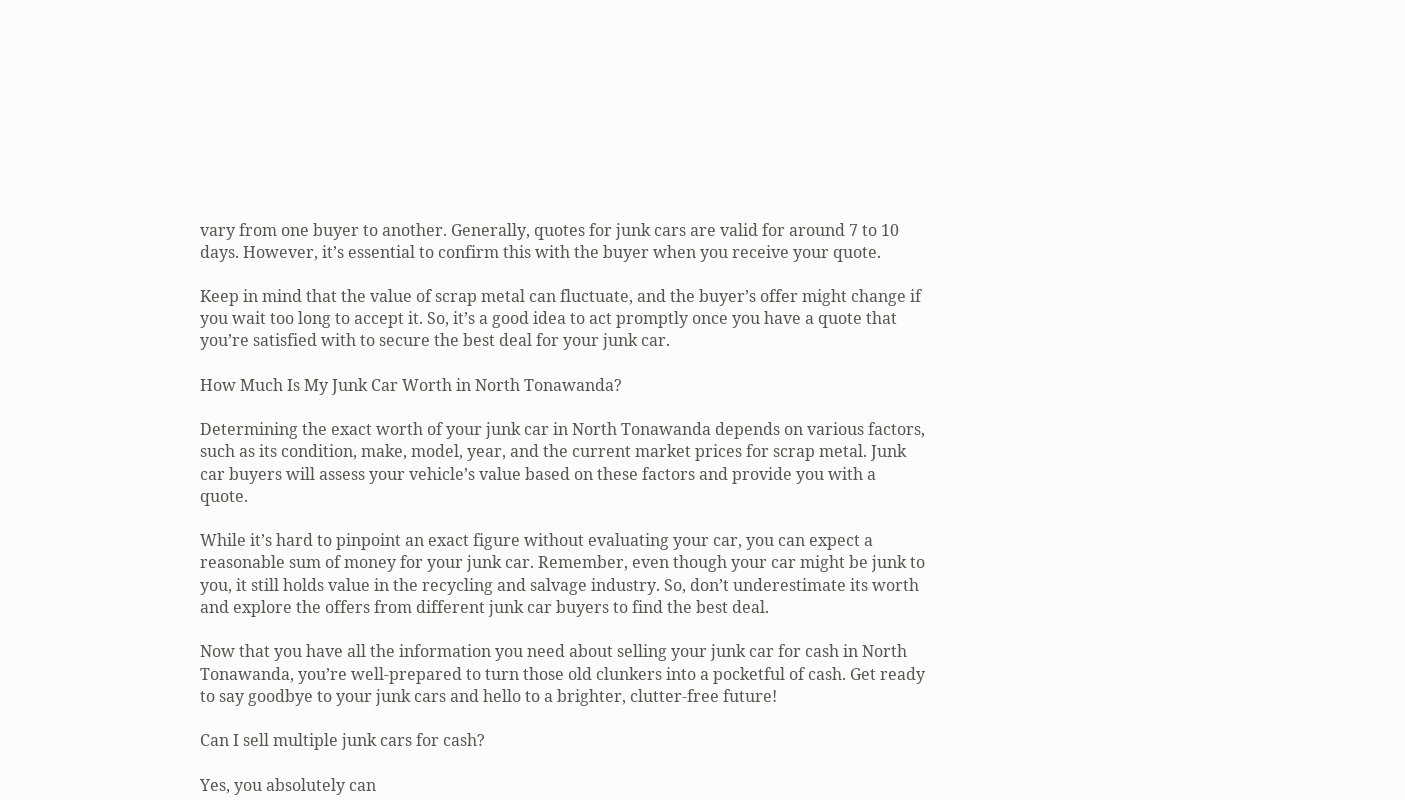vary from one buyer to another. Generally, quotes for junk cars are valid for around 7 to 10 days. However, it’s essential to confirm this with the buyer when you receive your quote.

Keep in mind that the value of scrap metal can fluctuate, and the buyer’s offer might change if you wait too long to accept it. So, it’s a good idea to act promptly once you have a quote that you’re satisfied with to secure the best deal for your junk car.

How Much Is My Junk Car Worth in North Tonawanda?

Determining the exact worth of your junk car in North Tonawanda depends on various factors, such as its condition, make, model, year, and the current market prices for scrap metal. Junk car buyers will assess your vehicle’s value based on these factors and provide you with a quote.

While it’s hard to pinpoint an exact figure without evaluating your car, you can expect a reasonable sum of money for your junk car. Remember, even though your car might be junk to you, it still holds value in the recycling and salvage industry. So, don’t underestimate its worth and explore the offers from different junk car buyers to find the best deal.

Now that you have all the information you need about selling your junk car for cash in North Tonawanda, you’re well-prepared to turn those old clunkers into a pocketful of cash. Get ready to say goodbye to your junk cars and hello to a brighter, clutter-free future!

Can I sell multiple junk cars for cash?

Yes, you absolutely can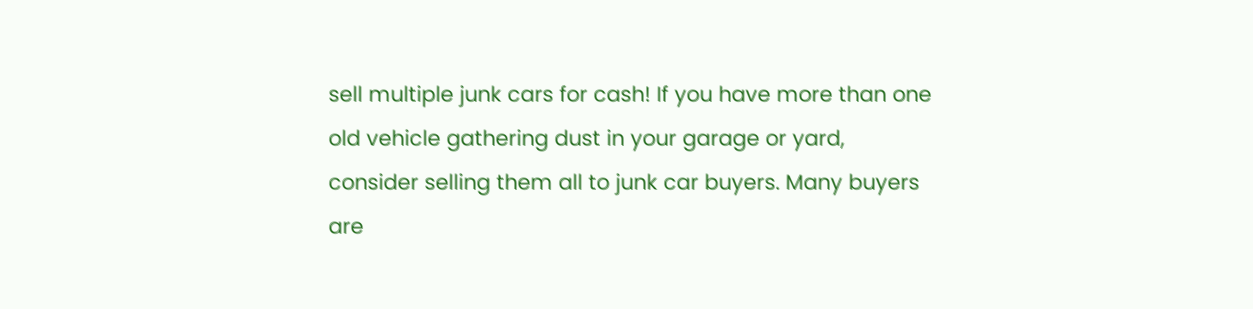sell multiple junk cars for cash! If you have more than one old vehicle gathering dust in your garage or yard, consider selling them all to junk car buyers. Many buyers are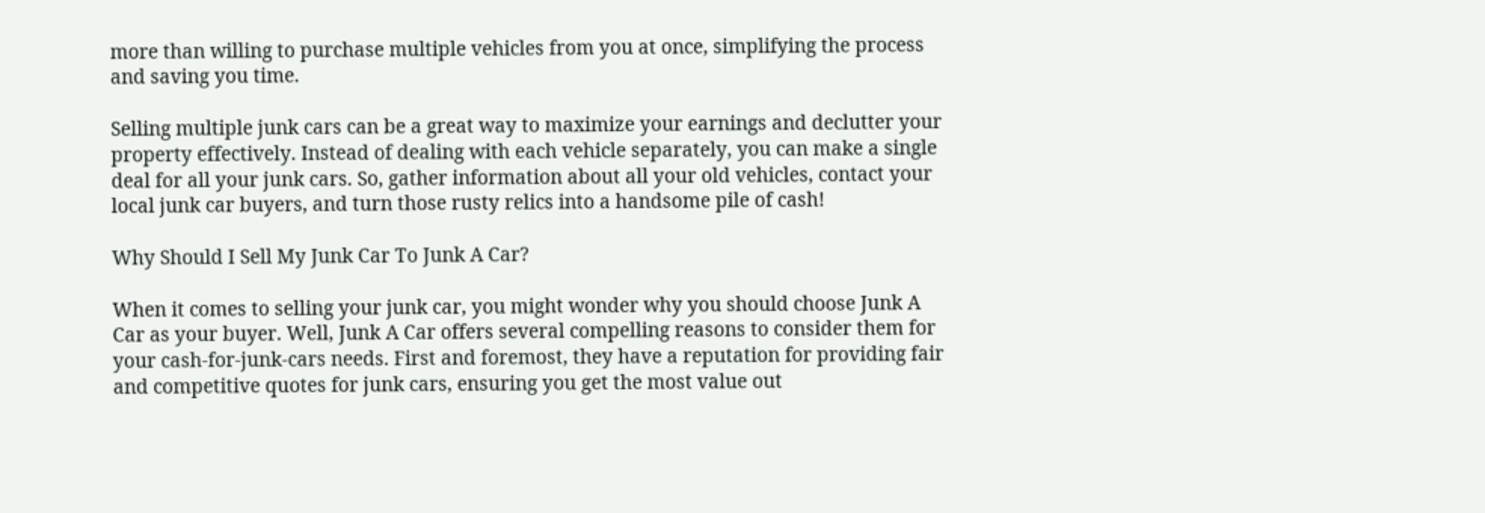more than willing to purchase multiple vehicles from you at once, simplifying the process and saving you time.

Selling multiple junk cars can be a great way to maximize your earnings and declutter your property effectively. Instead of dealing with each vehicle separately, you can make a single deal for all your junk cars. So, gather information about all your old vehicles, contact your local junk car buyers, and turn those rusty relics into a handsome pile of cash!

Why Should I Sell My Junk Car To Junk A Car?

When it comes to selling your junk car, you might wonder why you should choose Junk A Car as your buyer. Well, Junk A Car offers several compelling reasons to consider them for your cash-for-junk-cars needs. First and foremost, they have a reputation for providing fair and competitive quotes for junk cars, ensuring you get the most value out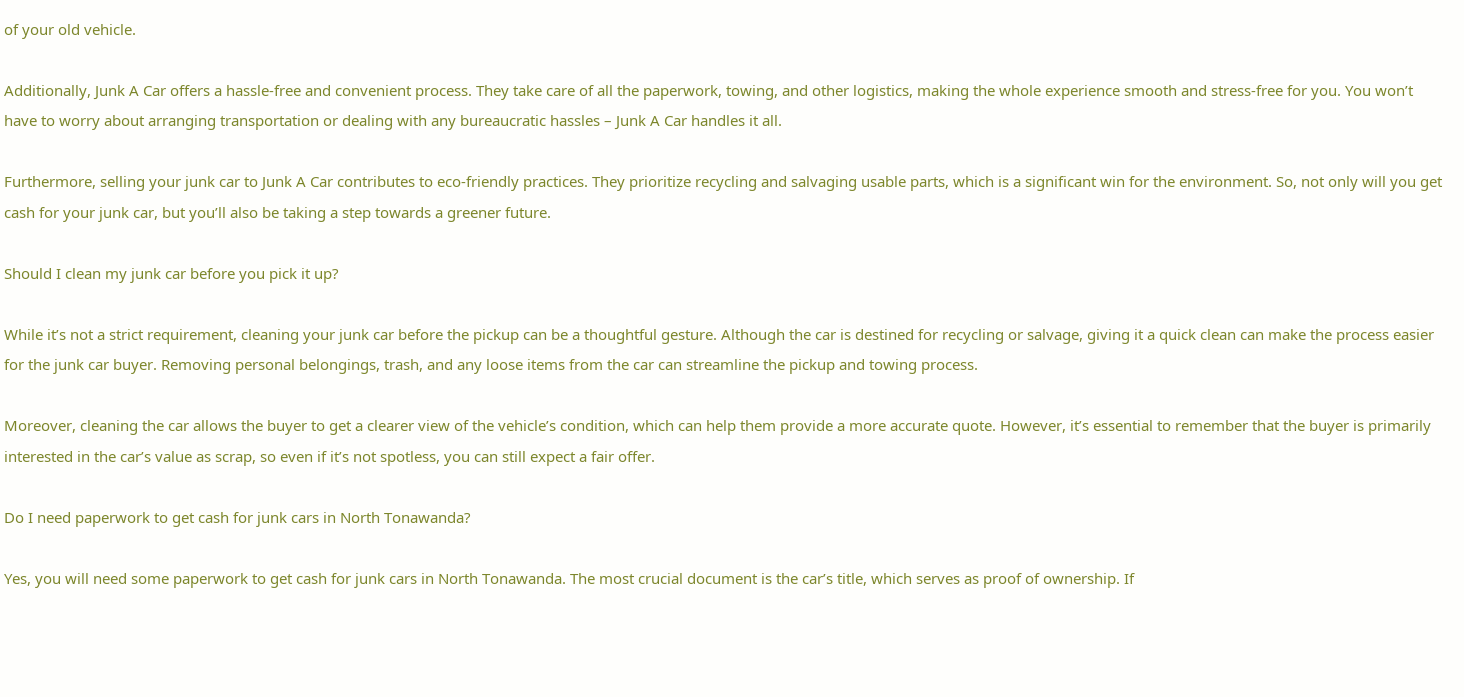of your old vehicle.

Additionally, Junk A Car offers a hassle-free and convenient process. They take care of all the paperwork, towing, and other logistics, making the whole experience smooth and stress-free for you. You won’t have to worry about arranging transportation or dealing with any bureaucratic hassles – Junk A Car handles it all.

Furthermore, selling your junk car to Junk A Car contributes to eco-friendly practices. They prioritize recycling and salvaging usable parts, which is a significant win for the environment. So, not only will you get cash for your junk car, but you’ll also be taking a step towards a greener future.

Should I clean my junk car before you pick it up?

While it’s not a strict requirement, cleaning your junk car before the pickup can be a thoughtful gesture. Although the car is destined for recycling or salvage, giving it a quick clean can make the process easier for the junk car buyer. Removing personal belongings, trash, and any loose items from the car can streamline the pickup and towing process.

Moreover, cleaning the car allows the buyer to get a clearer view of the vehicle’s condition, which can help them provide a more accurate quote. However, it’s essential to remember that the buyer is primarily interested in the car’s value as scrap, so even if it’s not spotless, you can still expect a fair offer.

Do I need paperwork to get cash for junk cars in North Tonawanda?

Yes, you will need some paperwork to get cash for junk cars in North Tonawanda. The most crucial document is the car’s title, which serves as proof of ownership. If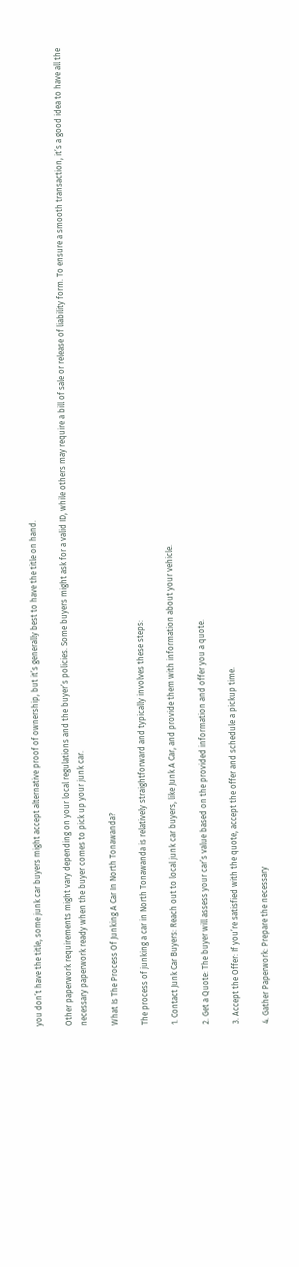you don’t have the title, some junk car buyers might accept alternative proof of ownership, but it’s generally best to have the title on hand.

Other paperwork requirements might vary depending on your local regulations and the buyer’s policies. Some buyers might ask for a valid ID, while others may require a bill of sale or release of liability form. To ensure a smooth transaction, it’s a good idea to have all the necessary paperwork ready when the buyer comes to pick up your junk car.

What Is The Process Of Junking A Car In North Tonawanda?

The process of junking a car in North Tonawanda is relatively straightforward and typically involves these steps:

1. Contact Junk Car Buyers: Reach out to local junk car buyers, like Junk A Car, and provide them with information about your vehicle.

2. Get a Quote: The buyer will assess your car’s value based on the provided information and offer you a quote.

3. Accept the Offer: If you’re satisfied with the quote, accept the offer and schedule a pickup time.

4. Gather Paperwork: Prepare the necessary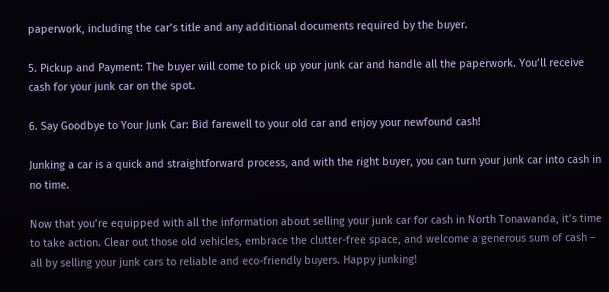paperwork, including the car’s title and any additional documents required by the buyer.

5. Pickup and Payment: The buyer will come to pick up your junk car and handle all the paperwork. You’ll receive cash for your junk car on the spot.

6. Say Goodbye to Your Junk Car: Bid farewell to your old car and enjoy your newfound cash!

Junking a car is a quick and straightforward process, and with the right buyer, you can turn your junk car into cash in no time.

Now that you’re equipped with all the information about selling your junk car for cash in North Tonawanda, it’s time to take action. Clear out those old vehicles, embrace the clutter-free space, and welcome a generous sum of cash – all by selling your junk cars to reliable and eco-friendly buyers. Happy junking!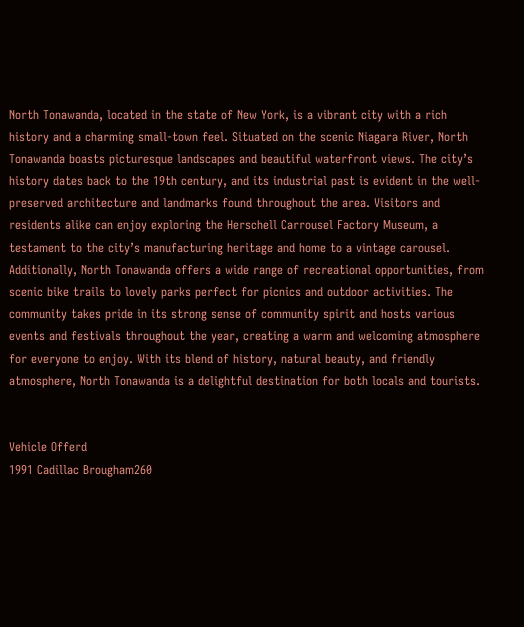North Tonawanda, located in the state of New York, is a vibrant city with a rich history and a charming small-town feel. Situated on the scenic Niagara River, North Tonawanda boasts picturesque landscapes and beautiful waterfront views. The city’s history dates back to the 19th century, and its industrial past is evident in the well-preserved architecture and landmarks found throughout the area. Visitors and residents alike can enjoy exploring the Herschell Carrousel Factory Museum, a testament to the city’s manufacturing heritage and home to a vintage carousel. Additionally, North Tonawanda offers a wide range of recreational opportunities, from scenic bike trails to lovely parks perfect for picnics and outdoor activities. The community takes pride in its strong sense of community spirit and hosts various events and festivals throughout the year, creating a warm and welcoming atmosphere for everyone to enjoy. With its blend of history, natural beauty, and friendly atmosphere, North Tonawanda is a delightful destination for both locals and tourists.


Vehicle Offerd
1991 Cadillac Brougham260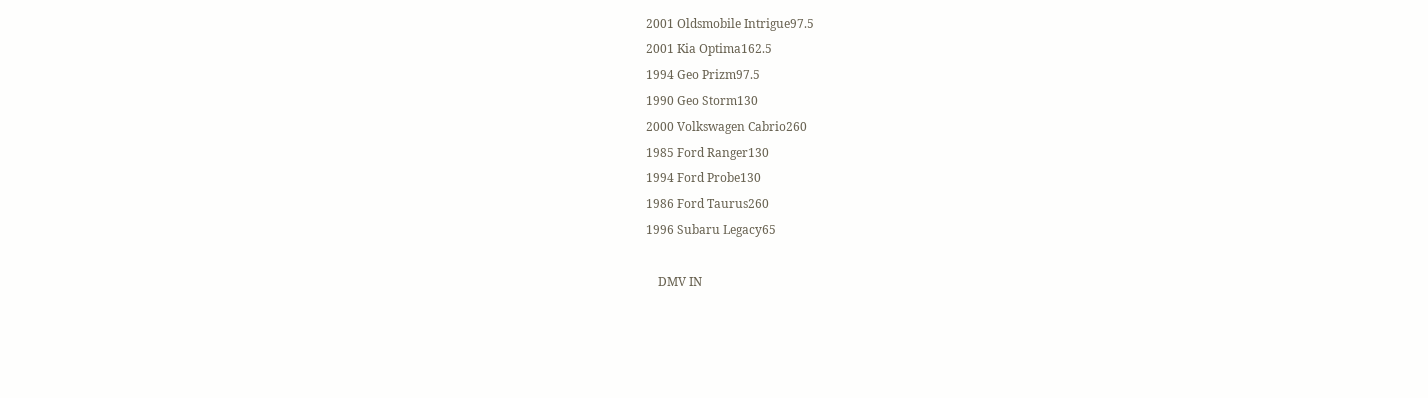2001 Oldsmobile Intrigue97.5
2001 Kia Optima162.5
1994 Geo Prizm97.5
1990 Geo Storm130
2000 Volkswagen Cabrio260
1985 Ford Ranger130
1994 Ford Probe130
1986 Ford Taurus260
1996 Subaru Legacy65

    DMV IN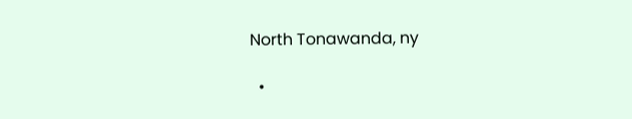North Tonawanda, ny

  •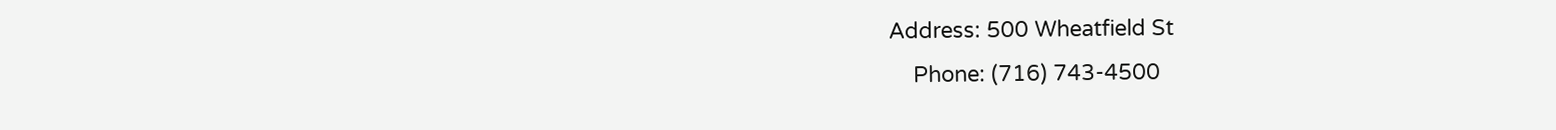Address: 500 Wheatfield St
    Phone: (716) 743-4500